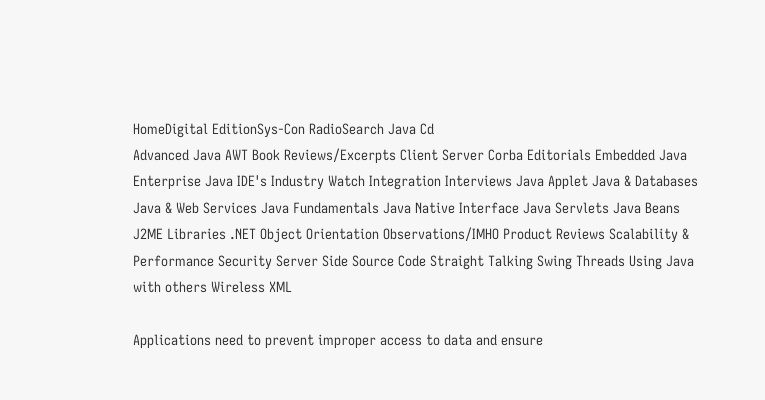HomeDigital EditionSys-Con RadioSearch Java Cd
Advanced Java AWT Book Reviews/Excerpts Client Server Corba Editorials Embedded Java Enterprise Java IDE's Industry Watch Integration Interviews Java Applet Java & Databases Java & Web Services Java Fundamentals Java Native Interface Java Servlets Java Beans J2ME Libraries .NET Object Orientation Observations/IMHO Product Reviews Scalability & Performance Security Server Side Source Code Straight Talking Swing Threads Using Java with others Wireless XML

Applications need to prevent improper access to data and ensure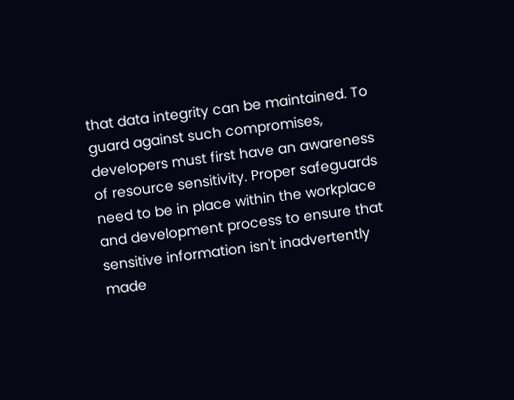that data integrity can be maintained. To guard against such compromises, developers must first have an awareness of resource sensitivity. Proper safeguards need to be in place within the workplace and development process to ensure that sensitive information isn't inadvertently made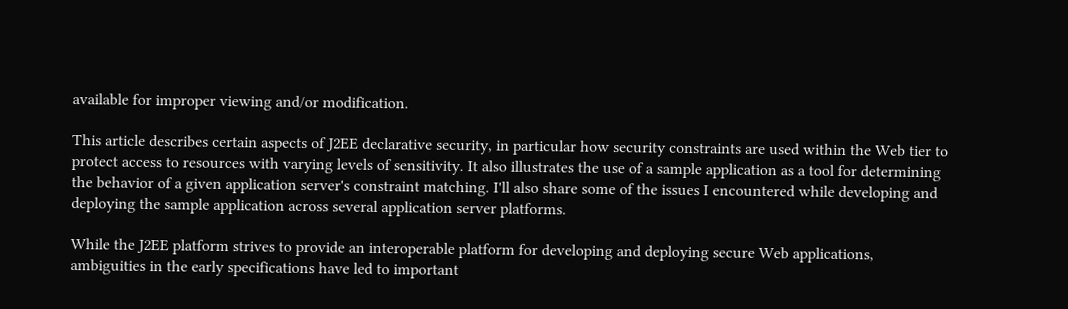available for improper viewing and/or modification.

This article describes certain aspects of J2EE declarative security, in particular how security constraints are used within the Web tier to protect access to resources with varying levels of sensitivity. It also illustrates the use of a sample application as a tool for determining the behavior of a given application server's constraint matching. I'll also share some of the issues I encountered while developing and deploying the sample application across several application server platforms.

While the J2EE platform strives to provide an interoperable platform for developing and deploying secure Web applications, ambiguities in the early specifications have led to important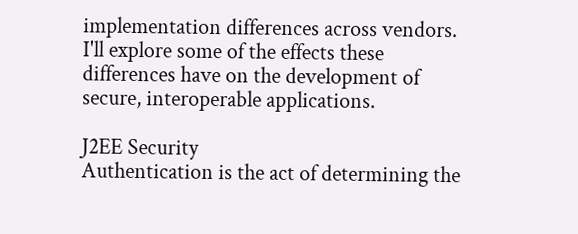implementation differences across vendors. I'll explore some of the effects these differences have on the development of secure, interoperable applications.

J2EE Security
Authentication is the act of determining the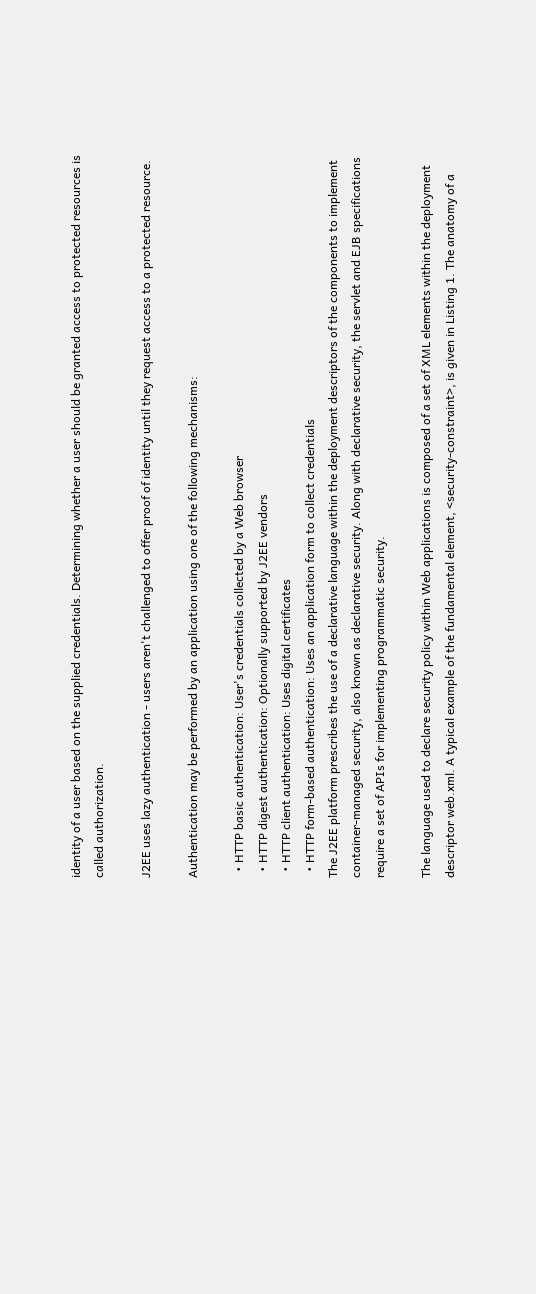identity of a user based on the supplied credentials. Determining whether a user should be granted access to protected resources is called authorization.

J2EE uses lazy authentication - users aren't challenged to offer proof of identity until they request access to a protected resource.

Authentication may be performed by an application using one of the following mechanisms:

  • HTTP basic authentication: User's credentials collected by a Web browser
  • HTTP digest authentication: Optionally supported by J2EE vendors
  • HTTP client authentication: Uses digital certificates
  • HTTP form-based authentication: Uses an application form to collect credentials
The J2EE platform prescribes the use of a declarative language within the deployment descriptors of the components to implement container-managed security, also known as declarative security. Along with declarative security, the servlet and EJB specifications require a set of APIs for implementing programmatic security.

The language used to declare security policy within Web applications is composed of a set of XML elements within the deployment descriptor web.xml. A typical example of the fundamental element, <security-constraint>, is given in Listing 1. The anatomy of a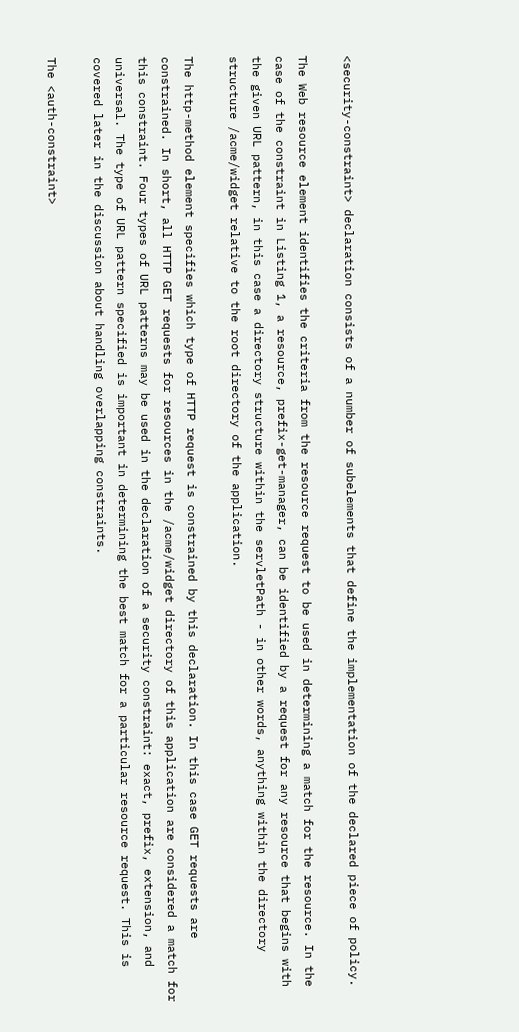<security-constraint> declaration consists of a number of subelements that define the implementation of the declared piece of policy.

The Web resource element identifies the criteria from the resource request to be used in determining a match for the resource. In the case of the constraint in Listing 1, a resource, prefix-get-manager, can be identified by a request for any resource that begins with the given URL pattern, in this case a directory structure within the servletPath - in other words, anything within the directory structure /acme/widget relative to the root directory of the application.

The http-method element specifies which type of HTTP request is constrained by this declaration. In this case GET requests are constrained. In short, all HTTP GET requests for resources in the /acme/widget directory of this application are considered a match for this constraint. Four types of URL patterns may be used in the declaration of a security constraint: exact, prefix, extension, and universal. The type of URL pattern specified is important in determining the best match for a particular resource request. This is covered later in the discussion about handling overlapping constraints.

The <auth-constraint>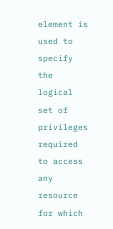element is used to specify the logical set of privileges required to access any resource for which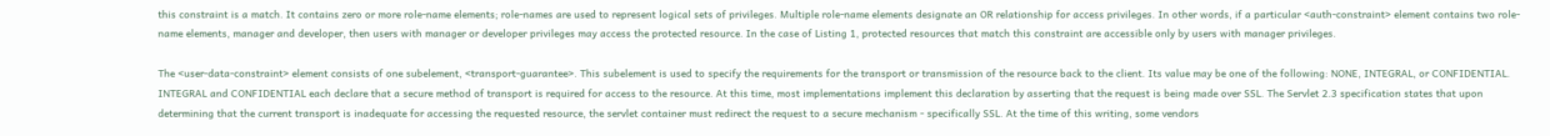this constraint is a match. It contains zero or more role-name elements; role-names are used to represent logical sets of privileges. Multiple role-name elements designate an OR relationship for access privileges. In other words, if a particular <auth-constraint> element contains two role-name elements, manager and developer, then users with manager or developer privileges may access the protected resource. In the case of Listing 1, protected resources that match this constraint are accessible only by users with manager privileges.

The <user-data-constraint> element consists of one subelement, <transport-guarantee>. This subelement is used to specify the requirements for the transport or transmission of the resource back to the client. Its value may be one of the following: NONE, INTEGRAL, or CONFIDENTIAL. INTEGRAL and CONFIDENTIAL each declare that a secure method of transport is required for access to the resource. At this time, most implementations implement this declaration by asserting that the request is being made over SSL. The Servlet 2.3 specification states that upon determining that the current transport is inadequate for accessing the requested resource, the servlet container must redirect the request to a secure mechanism - specifically SSL. At the time of this writing, some vendors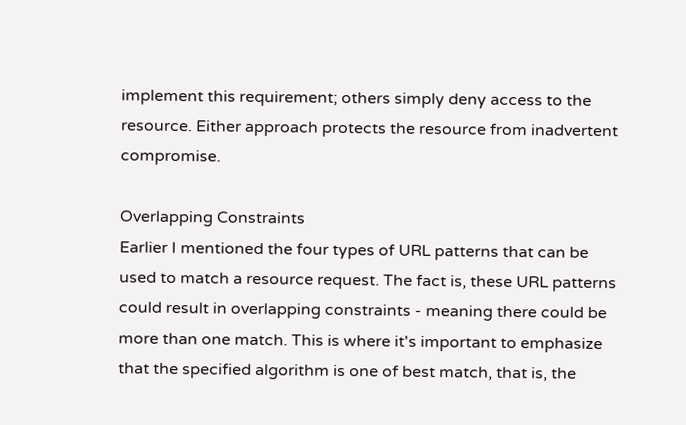implement this requirement; others simply deny access to the resource. Either approach protects the resource from inadvertent compromise.

Overlapping Constraints
Earlier I mentioned the four types of URL patterns that can be used to match a resource request. The fact is, these URL patterns could result in overlapping constraints - meaning there could be more than one match. This is where it's important to emphasize that the specified algorithm is one of best match, that is, the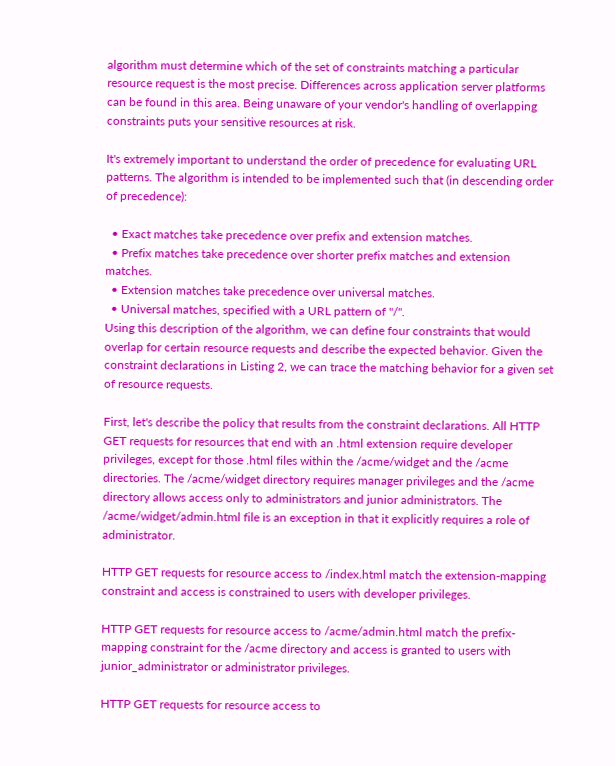algorithm must determine which of the set of constraints matching a particular resource request is the most precise. Differences across application server platforms can be found in this area. Being unaware of your vendor's handling of overlapping constraints puts your sensitive resources at risk.

It's extremely important to understand the order of precedence for evaluating URL patterns. The algorithm is intended to be implemented such that (in descending order of precedence):

  • Exact matches take precedence over prefix and extension matches.
  • Prefix matches take precedence over shorter prefix matches and extension matches.
  • Extension matches take precedence over universal matches.
  • Universal matches, specified with a URL pattern of "/".
Using this description of the algorithm, we can define four constraints that would overlap for certain resource requests and describe the expected behavior. Given the constraint declarations in Listing 2, we can trace the matching behavior for a given set of resource requests.

First, let's describe the policy that results from the constraint declarations. All HTTP GET requests for resources that end with an .html extension require developer privileges, except for those .html files within the /acme/widget and the /acme directories. The /acme/widget directory requires manager privileges and the /acme directory allows access only to administrators and junior administrators. The /acme/widget/admin.html file is an exception in that it explicitly requires a role of administrator.

HTTP GET requests for resource access to /index.html match the extension-mapping constraint and access is constrained to users with developer privileges.

HTTP GET requests for resource access to /acme/admin.html match the prefix-mapping constraint for the /acme directory and access is granted to users with junior_administrator or administrator privileges.

HTTP GET requests for resource access to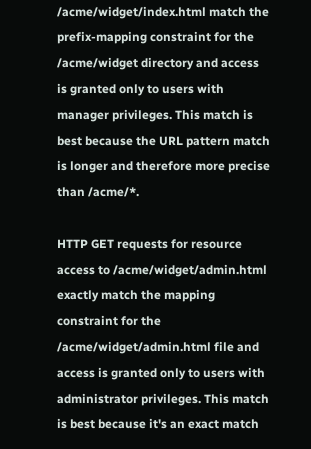/acme/widget/index.html match the prefix-mapping constraint for the /acme/widget directory and access is granted only to users with manager privileges. This match is best because the URL pattern match is longer and therefore more precise than /acme/*.

HTTP GET requests for resource access to /acme/widget/admin.html exactly match the mapping constraint for the /acme/widget/admin.html file and access is granted only to users with administrator privileges. This match is best because it's an exact match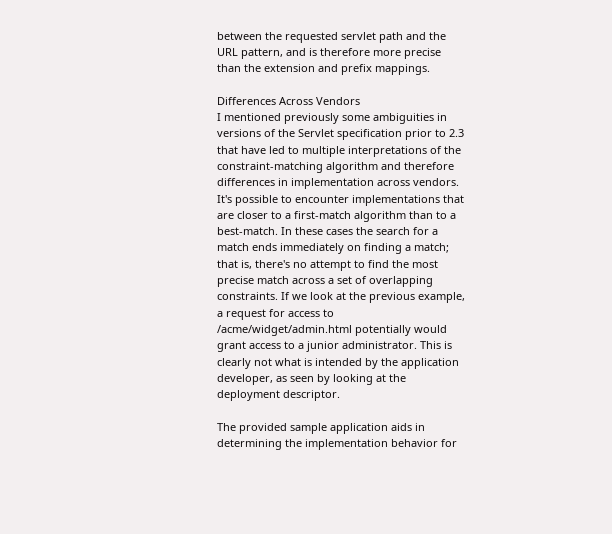between the requested servlet path and the URL pattern, and is therefore more precise than the extension and prefix mappings.

Differences Across Vendors
I mentioned previously some ambiguities in versions of the Servlet specification prior to 2.3 that have led to multiple interpretations of the constraint-matching algorithm and therefore differences in implementation across vendors. It's possible to encounter implementations that are closer to a first-match algorithm than to a best-match. In these cases the search for a match ends immediately on finding a match; that is, there's no attempt to find the most precise match across a set of overlapping constraints. If we look at the previous example, a request for access to /acme/widget/admin.html potentially would grant access to a junior administrator. This is clearly not what is intended by the application developer, as seen by looking at the deployment descriptor.

The provided sample application aids in determining the implementation behavior for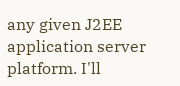any given J2EE application server platform. I'll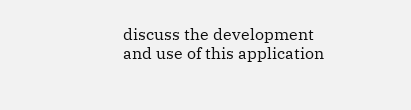discuss the development and use of this application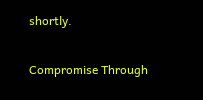shortly.

Compromise Through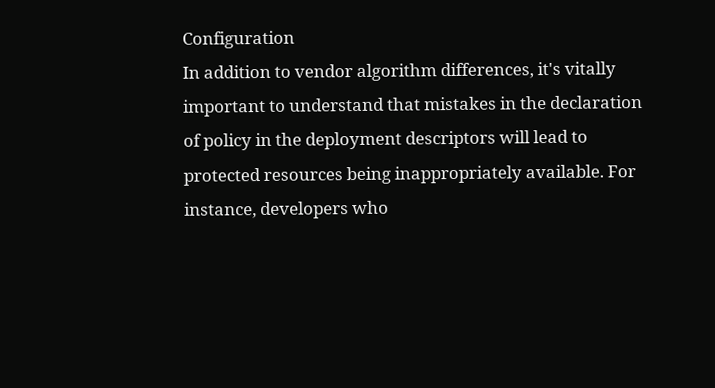Configuration
In addition to vendor algorithm differences, it's vitally important to understand that mistakes in the declaration of policy in the deployment descriptors will lead to protected resources being inappropriately available. For instance, developers who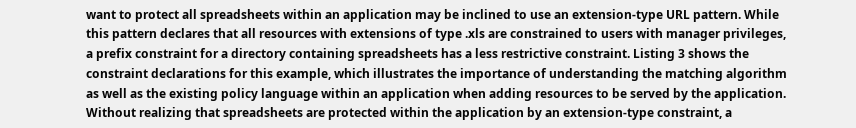want to protect all spreadsheets within an application may be inclined to use an extension-type URL pattern. While this pattern declares that all resources with extensions of type .xls are constrained to users with manager privileges, a prefix constraint for a directory containing spreadsheets has a less restrictive constraint. Listing 3 shows the constraint declarations for this example, which illustrates the importance of understanding the matching algorithm as well as the existing policy language within an application when adding resources to be served by the application. Without realizing that spreadsheets are protected within the application by an extension-type constraint, a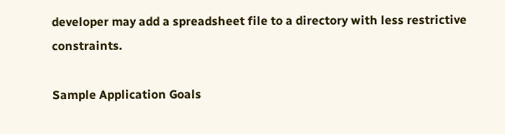developer may add a spreadsheet file to a directory with less restrictive constraints.

Sample Application Goals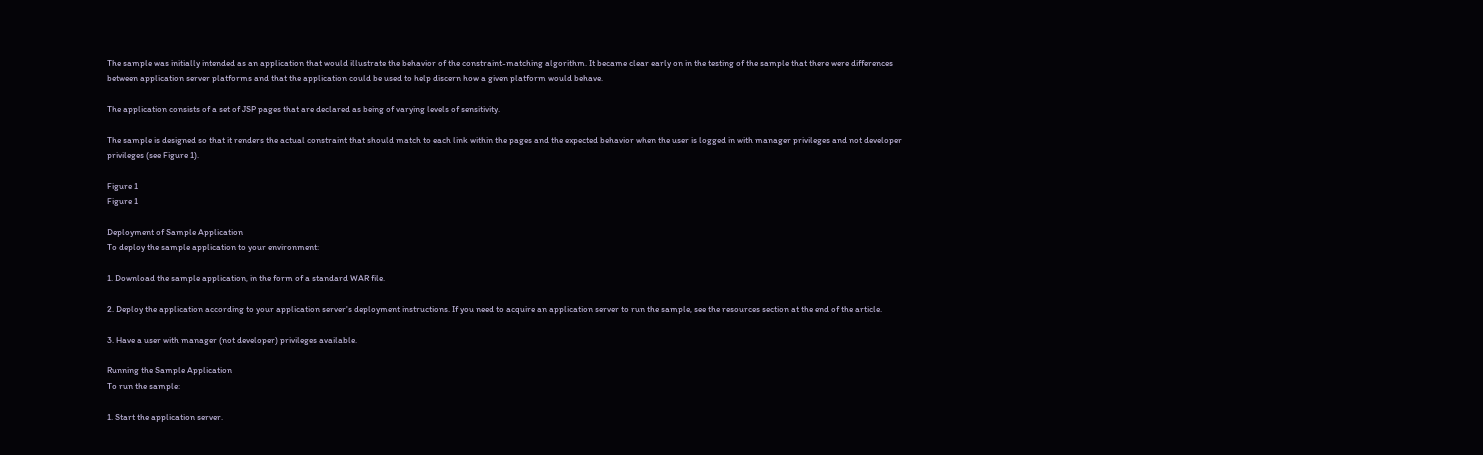The sample was initially intended as an application that would illustrate the behavior of the constraint-matching algorithm. It became clear early on in the testing of the sample that there were differences between application server platforms and that the application could be used to help discern how a given platform would behave.

The application consists of a set of JSP pages that are declared as being of varying levels of sensitivity.

The sample is designed so that it renders the actual constraint that should match to each link within the pages and the expected behavior when the user is logged in with manager privileges and not developer privileges (see Figure 1).

Figure 1
Figure 1

Deployment of Sample Application
To deploy the sample application to your environment:

1. Download the sample application, in the form of a standard WAR file.

2. Deploy the application according to your application server's deployment instructions. If you need to acquire an application server to run the sample, see the resources section at the end of the article.

3. Have a user with manager (not developer) privileges available.

Running the Sample Application
To run the sample:

1. Start the application server.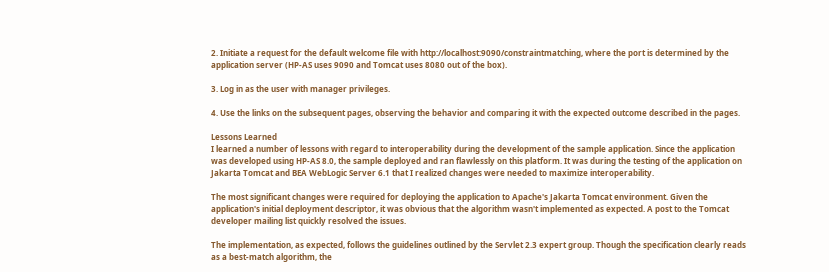2. Initiate a request for the default welcome file with http://localhost:9090/constraintmatching, where the port is determined by the application server (HP-AS uses 9090 and Tomcat uses 8080 out of the box).

3. Log in as the user with manager privileges.

4. Use the links on the subsequent pages, observing the behavior and comparing it with the expected outcome described in the pages.

Lessons Learned
I learned a number of lessons with regard to interoperability during the development of the sample application. Since the application was developed using HP-AS 8.0, the sample deployed and ran flawlessly on this platform. It was during the testing of the application on Jakarta Tomcat and BEA WebLogic Server 6.1 that I realized changes were needed to maximize interoperability.

The most significant changes were required for deploying the application to Apache's Jakarta Tomcat environment. Given the application's initial deployment descriptor, it was obvious that the algorithm wasn't implemented as expected. A post to the Tomcat developer mailing list quickly resolved the issues.

The implementation, as expected, follows the guidelines outlined by the Servlet 2.3 expert group. Though the specification clearly reads as a best-match algorithm, the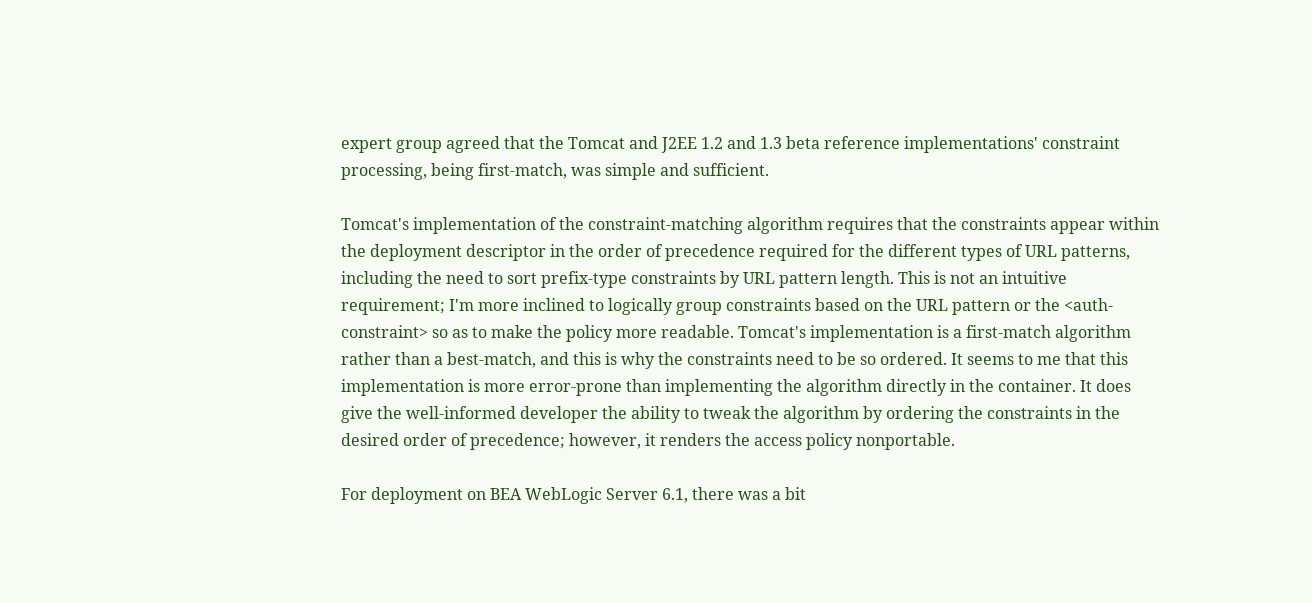expert group agreed that the Tomcat and J2EE 1.2 and 1.3 beta reference implementations' constraint processing, being first-match, was simple and sufficient.

Tomcat's implementation of the constraint-matching algorithm requires that the constraints appear within the deployment descriptor in the order of precedence required for the different types of URL patterns, including the need to sort prefix-type constraints by URL pattern length. This is not an intuitive requirement; I'm more inclined to logically group constraints based on the URL pattern or the <auth-constraint> so as to make the policy more readable. Tomcat's implementation is a first-match algorithm rather than a best-match, and this is why the constraints need to be so ordered. It seems to me that this implementation is more error-prone than implementing the algorithm directly in the container. It does give the well-informed developer the ability to tweak the algorithm by ordering the constraints in the desired order of precedence; however, it renders the access policy nonportable.

For deployment on BEA WebLogic Server 6.1, there was a bit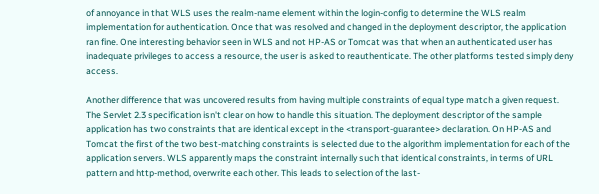of annoyance in that WLS uses the realm-name element within the login-config to determine the WLS realm implementation for authentication. Once that was resolved and changed in the deployment descriptor, the application ran fine. One interesting behavior seen in WLS and not HP-AS or Tomcat was that when an authenticated user has inadequate privileges to access a resource, the user is asked to reauthenticate. The other platforms tested simply deny access.

Another difference that was uncovered results from having multiple constraints of equal type match a given request. The Servlet 2.3 specification isn't clear on how to handle this situation. The deployment descriptor of the sample application has two constraints that are identical except in the <transport-guarantee> declaration. On HP-AS and Tomcat the first of the two best-matching constraints is selected due to the algorithm implementation for each of the application servers. WLS apparently maps the constraint internally such that identical constraints, in terms of URL pattern and http-method, overwrite each other. This leads to selection of the last-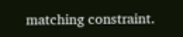matching constraint.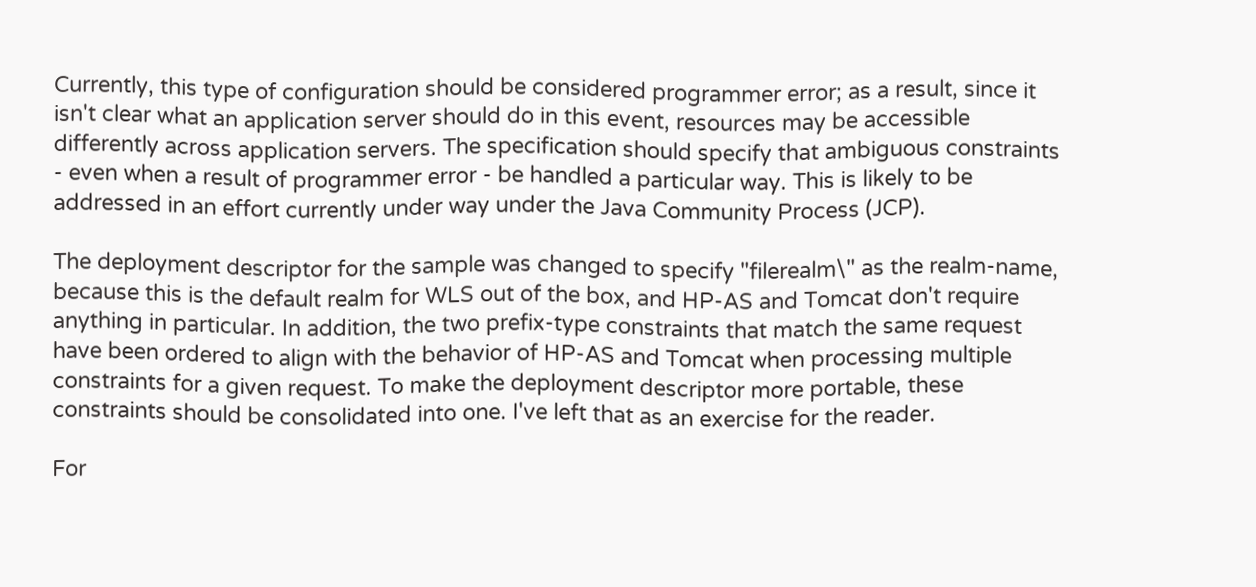Currently, this type of configuration should be considered programmer error; as a result, since it isn't clear what an application server should do in this event, resources may be accessible differently across application servers. The specification should specify that ambiguous constraints - even when a result of programmer error - be handled a particular way. This is likely to be addressed in an effort currently under way under the Java Community Process (JCP).

The deployment descriptor for the sample was changed to specify "filerealm\" as the realm-name, because this is the default realm for WLS out of the box, and HP-AS and Tomcat don't require anything in particular. In addition, the two prefix-type constraints that match the same request have been ordered to align with the behavior of HP-AS and Tomcat when processing multiple constraints for a given request. To make the deployment descriptor more portable, these constraints should be consolidated into one. I've left that as an exercise for the reader.

For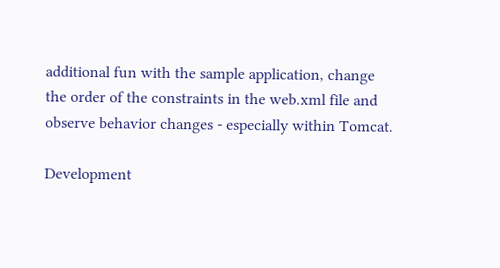additional fun with the sample application, change the order of the constraints in the web.xml file and observe behavior changes - especially within Tomcat.

Development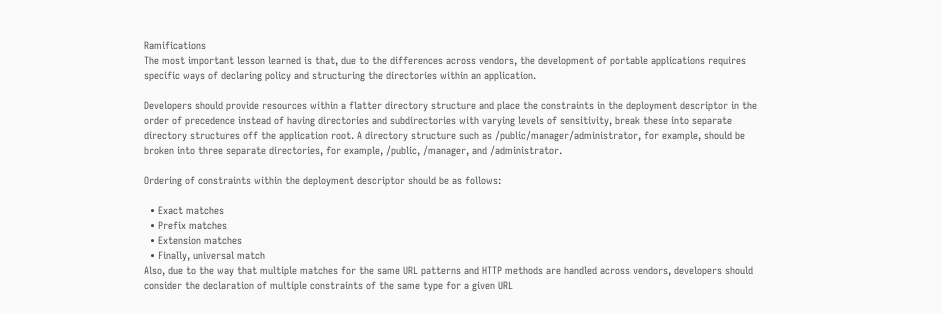Ramifications
The most important lesson learned is that, due to the differences across vendors, the development of portable applications requires specific ways of declaring policy and structuring the directories within an application.

Developers should provide resources within a flatter directory structure and place the constraints in the deployment descriptor in the order of precedence instead of having directories and subdirectories with varying levels of sensitivity, break these into separate directory structures off the application root. A directory structure such as /public/manager/administrator, for example, should be broken into three separate directories, for example, /public, /manager, and /administrator.

Ordering of constraints within the deployment descriptor should be as follows:

  • Exact matches
  • Prefix matches
  • Extension matches
  • Finally, universal match
Also, due to the way that multiple matches for the same URL patterns and HTTP methods are handled across vendors, developers should consider the declaration of multiple constraints of the same type for a given URL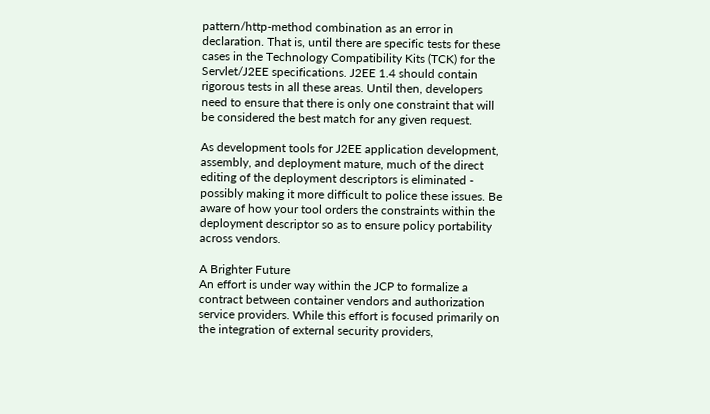pattern/http-method combination as an error in declaration. That is, until there are specific tests for these cases in the Technology Compatibility Kits (TCK) for the Servlet/J2EE specifications. J2EE 1.4 should contain rigorous tests in all these areas. Until then, developers need to ensure that there is only one constraint that will be considered the best match for any given request.

As development tools for J2EE application development, assembly, and deployment mature, much of the direct editing of the deployment descriptors is eliminated - possibly making it more difficult to police these issues. Be aware of how your tool orders the constraints within the deployment descriptor so as to ensure policy portability across vendors.

A Brighter Future
An effort is under way within the JCP to formalize a contract between container vendors and authorization service providers. While this effort is focused primarily on the integration of external security providers,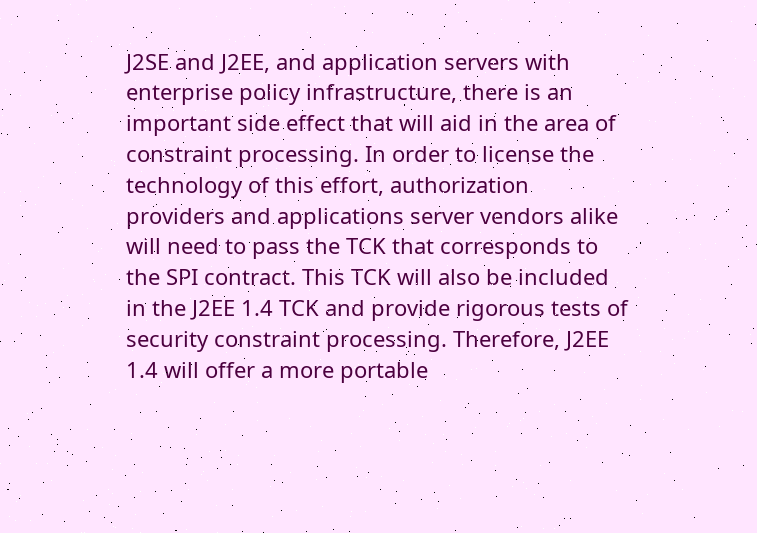J2SE and J2EE, and application servers with enterprise policy infrastructure, there is an important side effect that will aid in the area of constraint processing. In order to license the technology of this effort, authorization providers and applications server vendors alike will need to pass the TCK that corresponds to the SPI contract. This TCK will also be included in the J2EE 1.4 TCK and provide rigorous tests of security constraint processing. Therefore, J2EE 1.4 will offer a more portable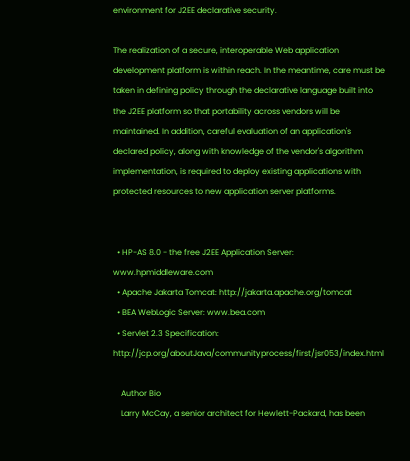environment for J2EE declarative security.

The realization of a secure, interoperable Web application development platform is within reach. In the meantime, care must be taken in defining policy through the declarative language built into the J2EE platform so that portability across vendors will be maintained. In addition, careful evaluation of an application's declared policy, along with knowledge of the vendor's algorithm implementation, is required to deploy existing applications with protected resources to new application server platforms.


  • HP-AS 8.0 - the free J2EE Application Server: www.hpmiddleware.com
  • Apache Jakarta Tomcat: http://jakarta.apache.org/tomcat
  • BEA WebLogic Server: www.bea.com
  • Servlet 2.3 Specification: http://jcp.org/aboutJava/communityprocess/first/jsr053/index.html

    Author Bio
    Larry McCay, a senior architect for Hewlett-Packard, has been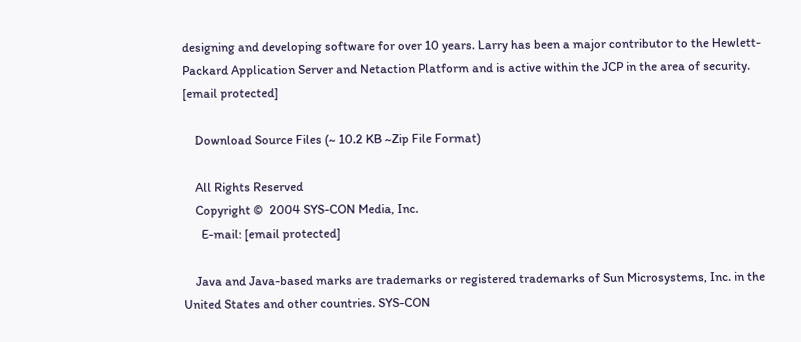designing and developing software for over 10 years. Larry has been a major contributor to the Hewlett-Packard Application Server and Netaction Platform and is active within the JCP in the area of security. [email protected]

    Download Source Files (~ 10.2 KB ~Zip File Format)

    All Rights Reserved
    Copyright ©  2004 SYS-CON Media, Inc.
      E-mail: [email protected]

    Java and Java-based marks are trademarks or registered trademarks of Sun Microsystems, Inc. in the United States and other countries. SYS-CON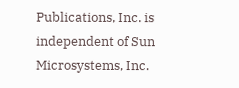Publications, Inc. is independent of Sun Microsystems, Inc.